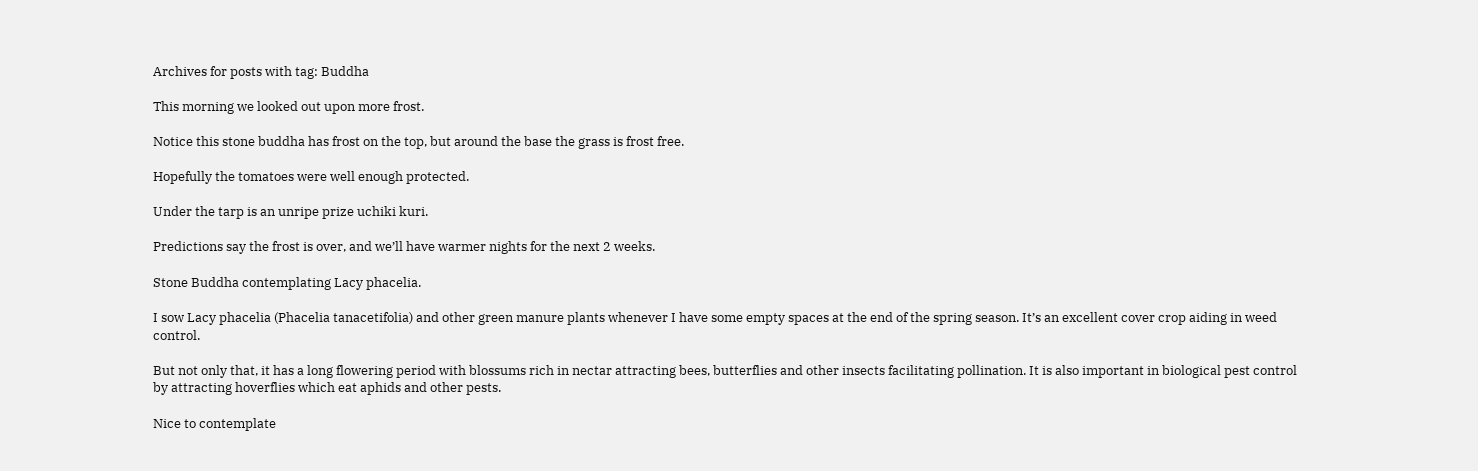Archives for posts with tag: Buddha

This morning we looked out upon more frost.

Notice this stone buddha has frost on the top, but around the base the grass is frost free.

Hopefully the tomatoes were well enough protected.

Under the tarp is an unripe prize uchiki kuri.

Predictions say the frost is over, and we’ll have warmer nights for the next 2 weeks.

Stone Buddha contemplating Lacy phacelia.

I sow Lacy phacelia (Phacelia tanacetifolia) and other green manure plants whenever I have some empty spaces at the end of the spring season. It’s an excellent cover crop aiding in weed control.

But not only that, it has a long flowering period with blossums rich in nectar attracting bees, butterflies and other insects facilitating pollination. It is also important in biological pest control by attracting hoverflies which eat aphids and other pests.

Nice to contemplate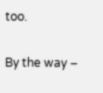too.

By the way –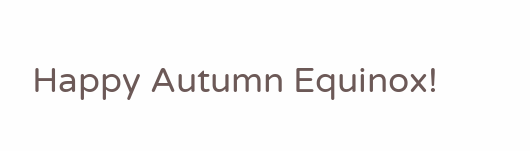Happy Autumn Equinox!